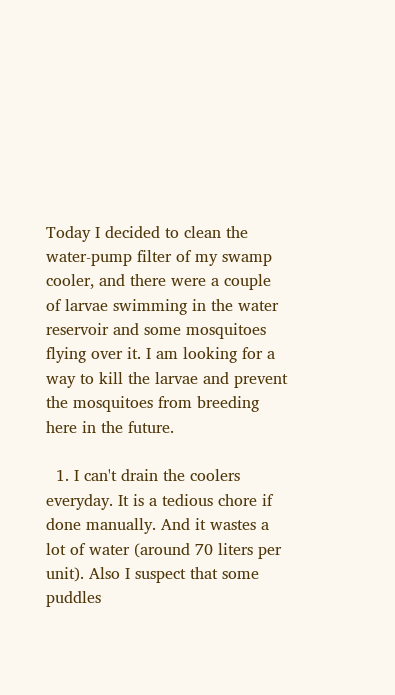Today I decided to clean the water-pump filter of my swamp cooler, and there were a couple of larvae swimming in the water reservoir and some mosquitoes flying over it. I am looking for a way to kill the larvae and prevent the mosquitoes from breeding here in the future.

  1. I can't drain the coolers everyday. It is a tedious chore if done manually. And it wastes a lot of water (around 70 liters per unit). Also I suspect that some puddles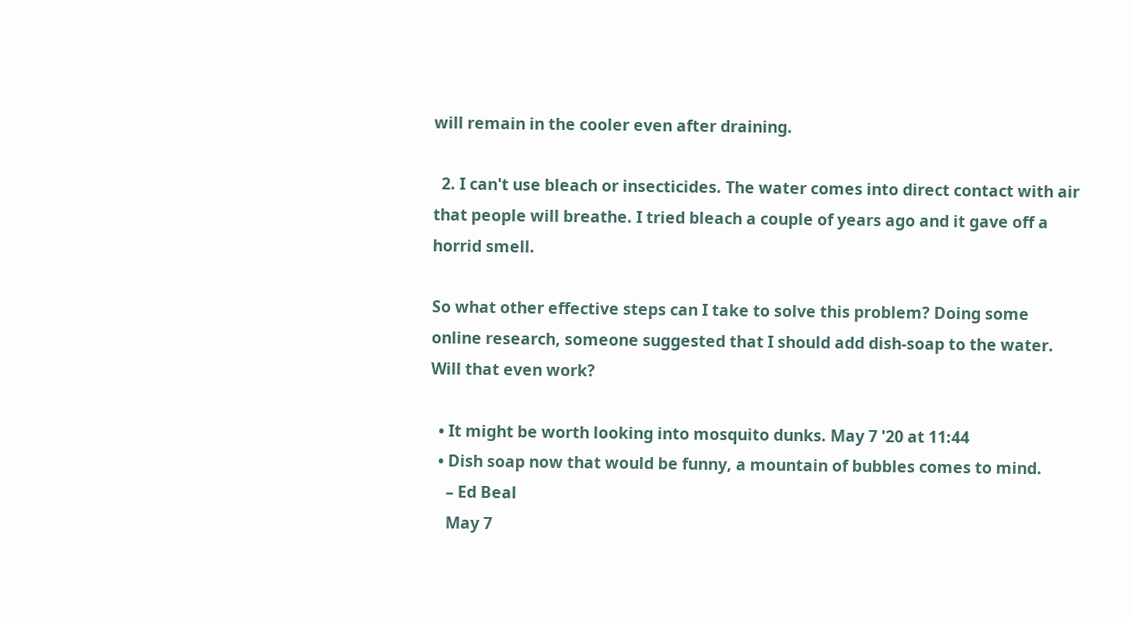will remain in the cooler even after draining.

  2. I can't use bleach or insecticides. The water comes into direct contact with air that people will breathe. I tried bleach a couple of years ago and it gave off a horrid smell.

So what other effective steps can I take to solve this problem? Doing some online research, someone suggested that I should add dish-soap to the water. Will that even work?

  • It might be worth looking into mosquito dunks. May 7 '20 at 11:44
  • Dish soap now that would be funny, a mountain of bubbles comes to mind.
    – Ed Beal
    May 7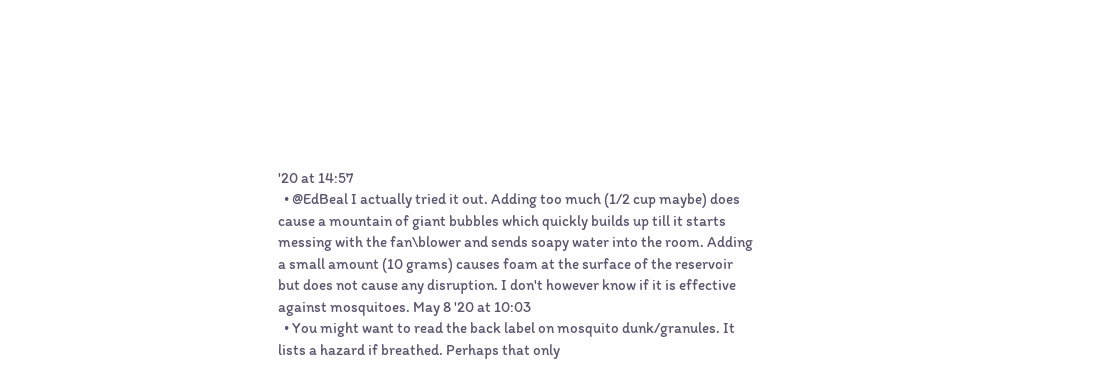'20 at 14:57
  • @EdBeal I actually tried it out. Adding too much (1/2 cup maybe) does cause a mountain of giant bubbles which quickly builds up till it starts messing with the fan\blower and sends soapy water into the room. Adding a small amount (10 grams) causes foam at the surface of the reservoir but does not cause any disruption. I don't however know if it is effective against mosquitoes. May 8 '20 at 10:03
  • You might want to read the back label on mosquito dunk/granules. It lists a hazard if breathed. Perhaps that only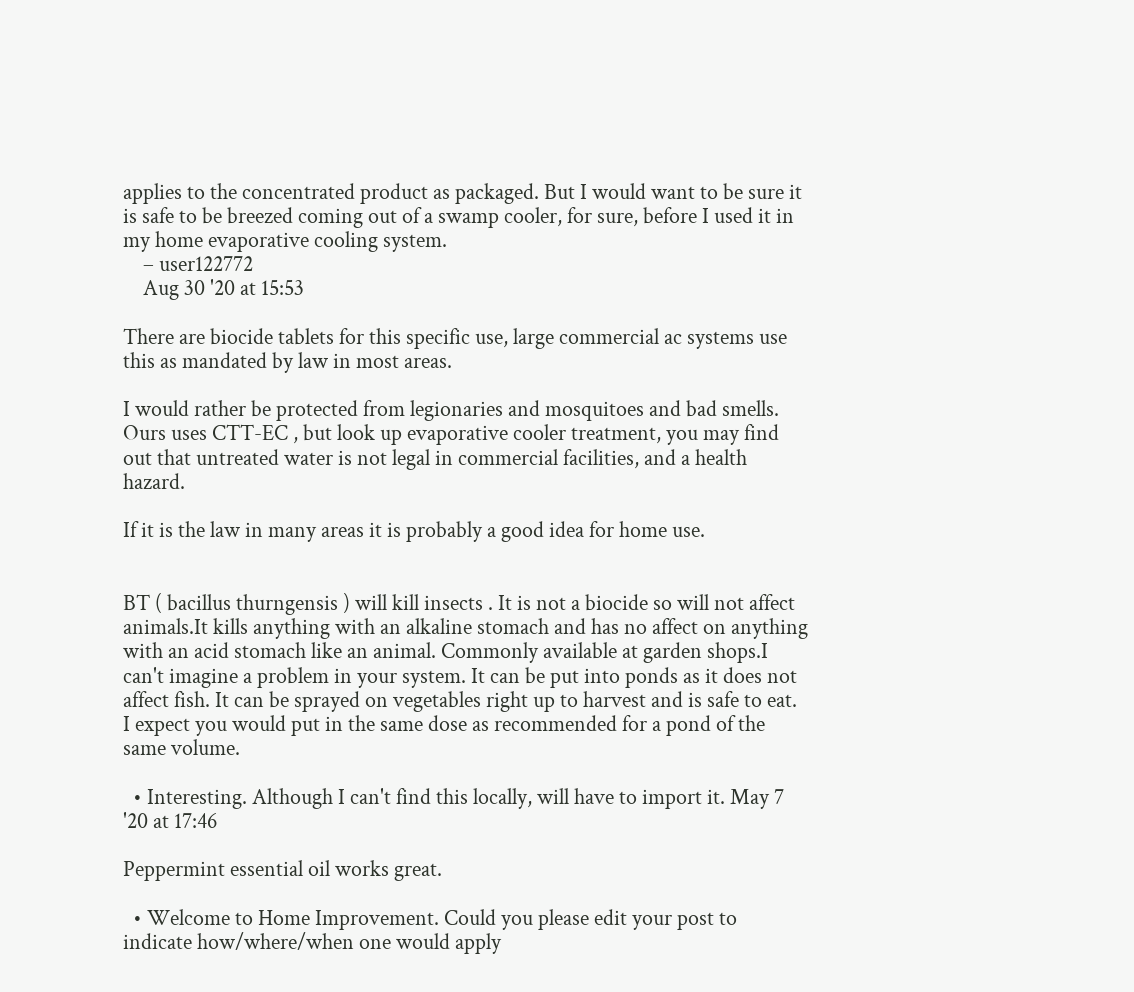applies to the concentrated product as packaged. But I would want to be sure it is safe to be breezed coming out of a swamp cooler, for sure, before I used it in my home evaporative cooling system.
    – user122772
    Aug 30 '20 at 15:53

There are biocide tablets for this specific use, large commercial ac systems use this as mandated by law in most areas.

I would rather be protected from legionaries and mosquitoes and bad smells. Ours uses CTT-EC , but look up evaporative cooler treatment, you may find out that untreated water is not legal in commercial facilities, and a health hazard.

If it is the law in many areas it is probably a good idea for home use.


BT ( bacillus thurngensis ) will kill insects . It is not a biocide so will not affect animals.It kills anything with an alkaline stomach and has no affect on anything with an acid stomach like an animal. Commonly available at garden shops.I can't imagine a problem in your system. It can be put into ponds as it does not affect fish. It can be sprayed on vegetables right up to harvest and is safe to eat. I expect you would put in the same dose as recommended for a pond of the same volume.

  • Interesting. Although I can't find this locally, will have to import it. May 7 '20 at 17:46

Peppermint essential oil works great.

  • Welcome to Home Improvement. Could you please edit your post to indicate how/where/when one would apply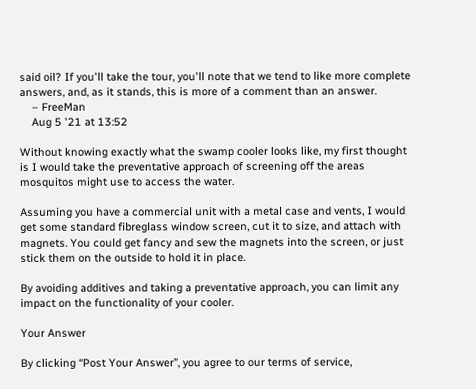said oil? If you'll take the tour, you'll note that we tend to like more complete answers, and, as it stands, this is more of a comment than an answer.
    – FreeMan
    Aug 5 '21 at 13:52

Without knowing exactly what the swamp cooler looks like, my first thought is I would take the preventative approach of screening off the areas mosquitos might use to access the water.

Assuming you have a commercial unit with a metal case and vents, I would get some standard fibreglass window screen, cut it to size, and attach with magnets. You could get fancy and sew the magnets into the screen, or just stick them on the outside to hold it in place.

By avoiding additives and taking a preventative approach, you can limit any impact on the functionality of your cooler.

Your Answer

By clicking “Post Your Answer”, you agree to our terms of service,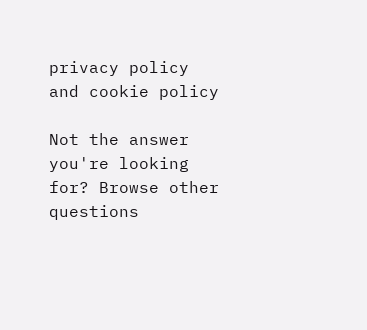privacy policy and cookie policy

Not the answer you're looking for? Browse other questions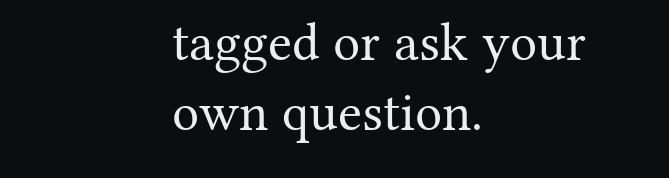tagged or ask your own question.